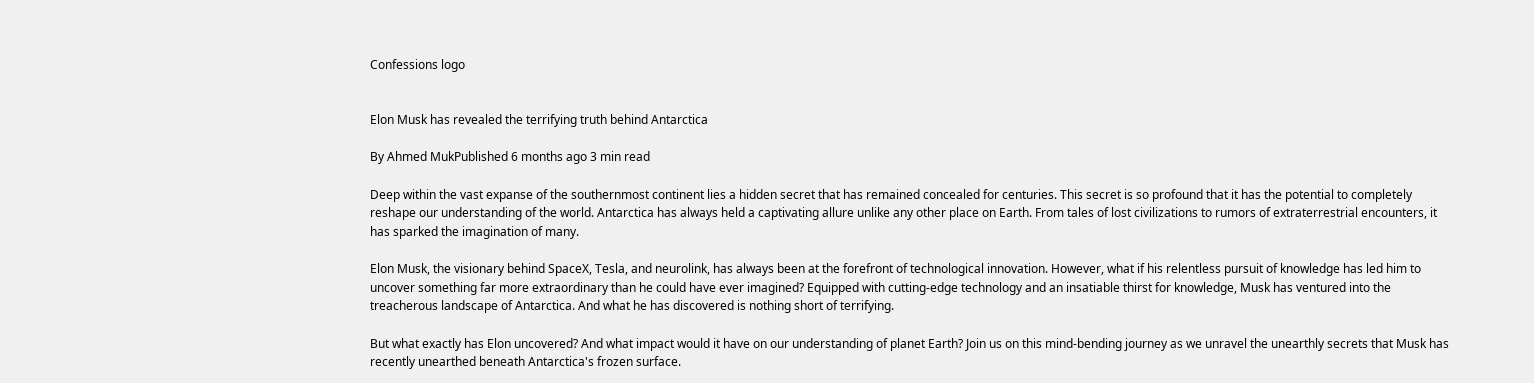Confessions logo


Elon Musk has revealed the terrifying truth behind Antarctica

By Ahmed MukPublished 6 months ago 3 min read

Deep within the vast expanse of the southernmost continent lies a hidden secret that has remained concealed for centuries. This secret is so profound that it has the potential to completely reshape our understanding of the world. Antarctica has always held a captivating allure unlike any other place on Earth. From tales of lost civilizations to rumors of extraterrestrial encounters, it has sparked the imagination of many.

Elon Musk, the visionary behind SpaceX, Tesla, and neurolink, has always been at the forefront of technological innovation. However, what if his relentless pursuit of knowledge has led him to uncover something far more extraordinary than he could have ever imagined? Equipped with cutting-edge technology and an insatiable thirst for knowledge, Musk has ventured into the treacherous landscape of Antarctica. And what he has discovered is nothing short of terrifying.

But what exactly has Elon uncovered? And what impact would it have on our understanding of planet Earth? Join us on this mind-bending journey as we unravel the unearthly secrets that Musk has recently unearthed beneath Antarctica's frozen surface.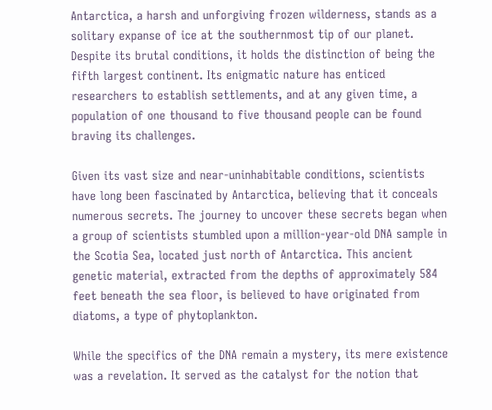Antarctica, a harsh and unforgiving frozen wilderness, stands as a solitary expanse of ice at the southernmost tip of our planet. Despite its brutal conditions, it holds the distinction of being the fifth largest continent. Its enigmatic nature has enticed researchers to establish settlements, and at any given time, a population of one thousand to five thousand people can be found braving its challenges.

Given its vast size and near-uninhabitable conditions, scientists have long been fascinated by Antarctica, believing that it conceals numerous secrets. The journey to uncover these secrets began when a group of scientists stumbled upon a million-year-old DNA sample in the Scotia Sea, located just north of Antarctica. This ancient genetic material, extracted from the depths of approximately 584 feet beneath the sea floor, is believed to have originated from diatoms, a type of phytoplankton.

While the specifics of the DNA remain a mystery, its mere existence was a revelation. It served as the catalyst for the notion that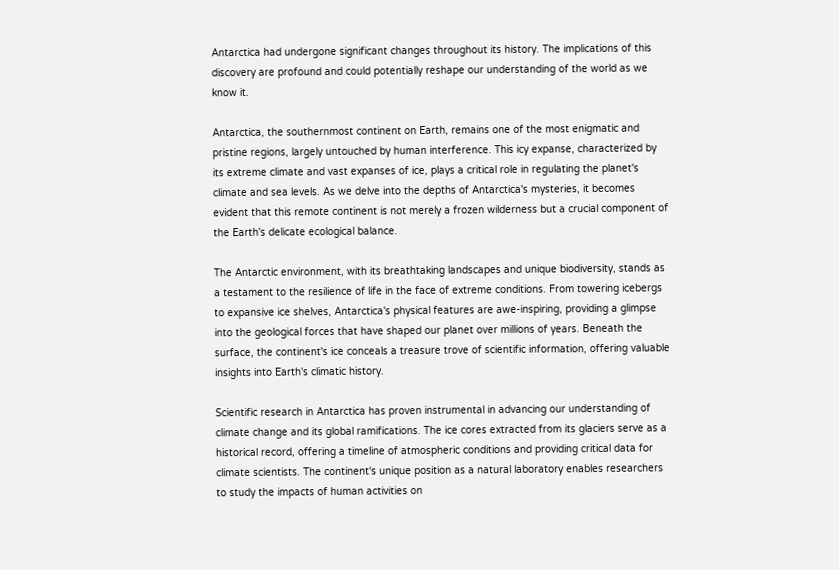Antarctica had undergone significant changes throughout its history. The implications of this discovery are profound and could potentially reshape our understanding of the world as we know it.

Antarctica, the southernmost continent on Earth, remains one of the most enigmatic and pristine regions, largely untouched by human interference. This icy expanse, characterized by its extreme climate and vast expanses of ice, plays a critical role in regulating the planet's climate and sea levels. As we delve into the depths of Antarctica's mysteries, it becomes evident that this remote continent is not merely a frozen wilderness but a crucial component of the Earth's delicate ecological balance.

The Antarctic environment, with its breathtaking landscapes and unique biodiversity, stands as a testament to the resilience of life in the face of extreme conditions. From towering icebergs to expansive ice shelves, Antarctica's physical features are awe-inspiring, providing a glimpse into the geological forces that have shaped our planet over millions of years. Beneath the surface, the continent's ice conceals a treasure trove of scientific information, offering valuable insights into Earth's climatic history.

Scientific research in Antarctica has proven instrumental in advancing our understanding of climate change and its global ramifications. The ice cores extracted from its glaciers serve as a historical record, offering a timeline of atmospheric conditions and providing critical data for climate scientists. The continent's unique position as a natural laboratory enables researchers to study the impacts of human activities on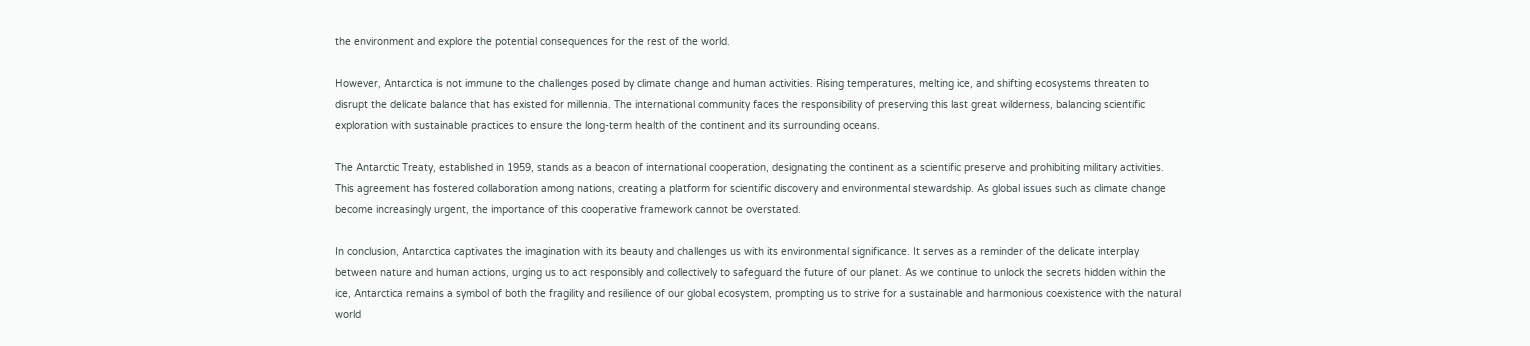the environment and explore the potential consequences for the rest of the world.

However, Antarctica is not immune to the challenges posed by climate change and human activities. Rising temperatures, melting ice, and shifting ecosystems threaten to disrupt the delicate balance that has existed for millennia. The international community faces the responsibility of preserving this last great wilderness, balancing scientific exploration with sustainable practices to ensure the long-term health of the continent and its surrounding oceans.

The Antarctic Treaty, established in 1959, stands as a beacon of international cooperation, designating the continent as a scientific preserve and prohibiting military activities. This agreement has fostered collaboration among nations, creating a platform for scientific discovery and environmental stewardship. As global issues such as climate change become increasingly urgent, the importance of this cooperative framework cannot be overstated.

In conclusion, Antarctica captivates the imagination with its beauty and challenges us with its environmental significance. It serves as a reminder of the delicate interplay between nature and human actions, urging us to act responsibly and collectively to safeguard the future of our planet. As we continue to unlock the secrets hidden within the ice, Antarctica remains a symbol of both the fragility and resilience of our global ecosystem, prompting us to strive for a sustainable and harmonious coexistence with the natural world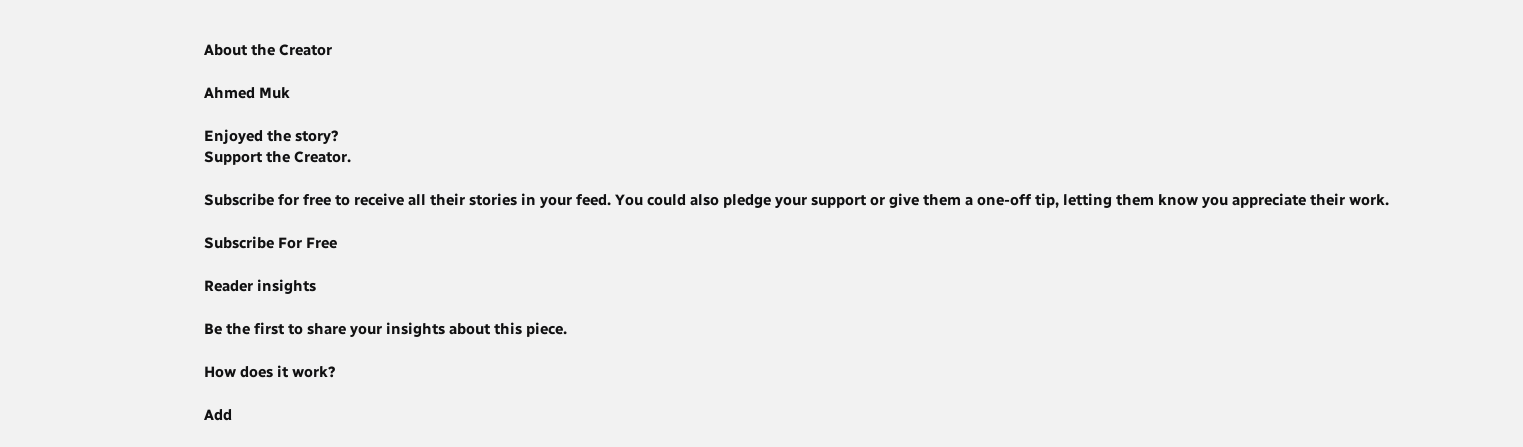About the Creator

Ahmed Muk

Enjoyed the story?
Support the Creator.

Subscribe for free to receive all their stories in your feed. You could also pledge your support or give them a one-off tip, letting them know you appreciate their work.

Subscribe For Free

Reader insights

Be the first to share your insights about this piece.

How does it work?

Add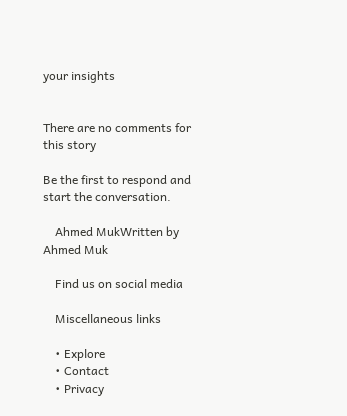your insights


There are no comments for this story

Be the first to respond and start the conversation.

    Ahmed MukWritten by Ahmed Muk

    Find us on social media

    Miscellaneous links

    • Explore
    • Contact
    • Privacy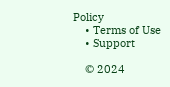Policy
    • Terms of Use
    • Support

    © 2024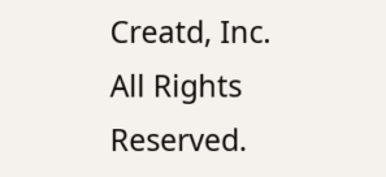Creatd, Inc. All Rights Reserved.